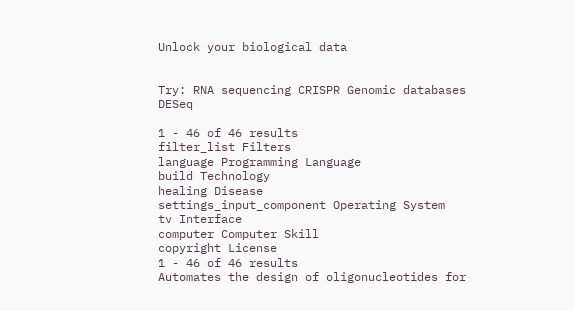Unlock your biological data


Try: RNA sequencing CRISPR Genomic databases DESeq

1 - 46 of 46 results
filter_list Filters
language Programming Language
build Technology
healing Disease
settings_input_component Operating System
tv Interface
computer Computer Skill
copyright License
1 - 46 of 46 results
Automates the design of oligonucleotides for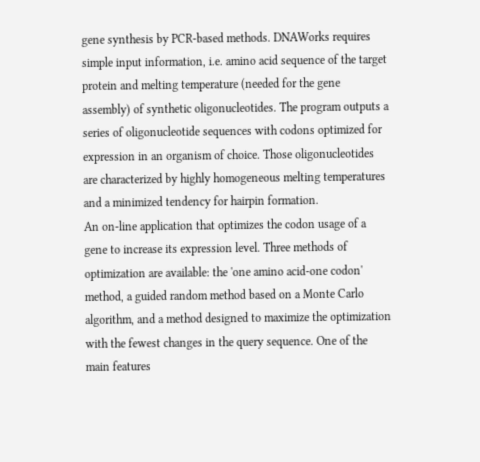gene synthesis by PCR-based methods. DNAWorks requires simple input information, i.e. amino acid sequence of the target protein and melting temperature (needed for the gene assembly) of synthetic oligonucleotides. The program outputs a series of oligonucleotide sequences with codons optimized for expression in an organism of choice. Those oligonucleotides are characterized by highly homogeneous melting temperatures and a minimized tendency for hairpin formation.
An on-line application that optimizes the codon usage of a gene to increase its expression level. Three methods of optimization are available: the 'one amino acid-one codon' method, a guided random method based on a Monte Carlo algorithm, and a method designed to maximize the optimization with the fewest changes in the query sequence. One of the main features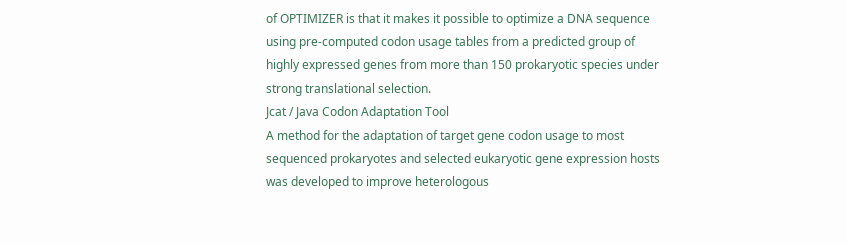of OPTIMIZER is that it makes it possible to optimize a DNA sequence using pre-computed codon usage tables from a predicted group of highly expressed genes from more than 150 prokaryotic species under strong translational selection.
Jcat / Java Codon Adaptation Tool
A method for the adaptation of target gene codon usage to most sequenced prokaryotes and selected eukaryotic gene expression hosts was developed to improve heterologous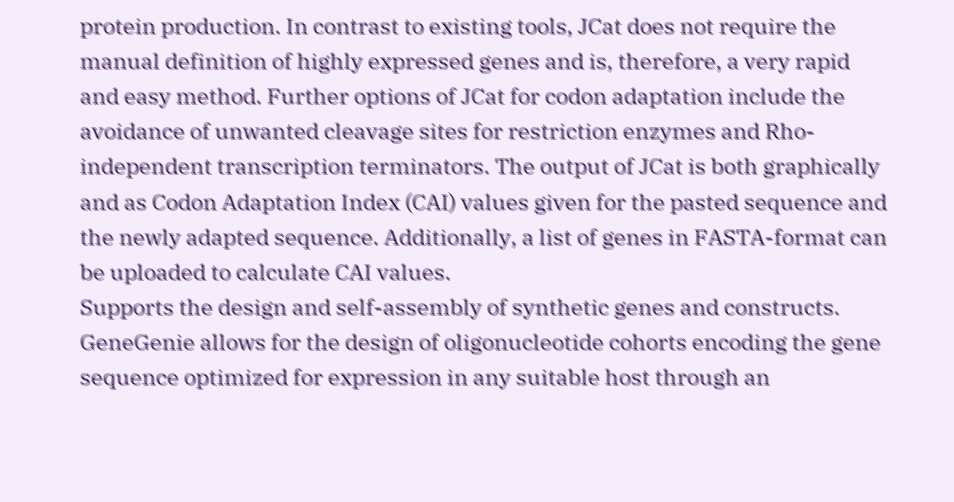protein production. In contrast to existing tools, JCat does not require the manual definition of highly expressed genes and is, therefore, a very rapid and easy method. Further options of JCat for codon adaptation include the avoidance of unwanted cleavage sites for restriction enzymes and Rho-independent transcription terminators. The output of JCat is both graphically and as Codon Adaptation Index (CAI) values given for the pasted sequence and the newly adapted sequence. Additionally, a list of genes in FASTA-format can be uploaded to calculate CAI values.
Supports the design and self-assembly of synthetic genes and constructs. GeneGenie allows for the design of oligonucleotide cohorts encoding the gene sequence optimized for expression in any suitable host through an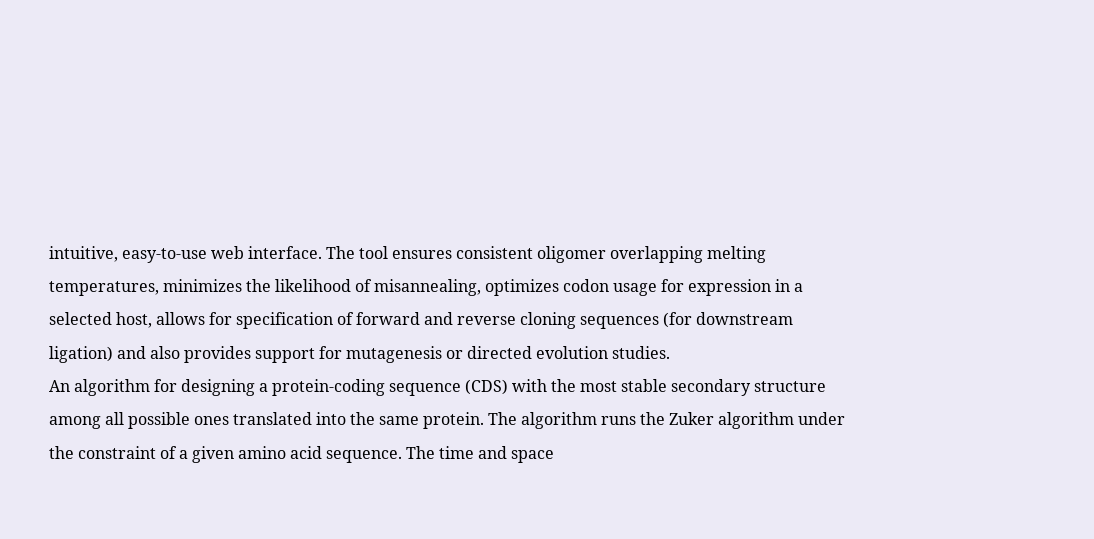intuitive, easy-to-use web interface. The tool ensures consistent oligomer overlapping melting temperatures, minimizes the likelihood of misannealing, optimizes codon usage for expression in a selected host, allows for specification of forward and reverse cloning sequences (for downstream ligation) and also provides support for mutagenesis or directed evolution studies.
An algorithm for designing a protein-coding sequence (CDS) with the most stable secondary structure among all possible ones translated into the same protein. The algorithm runs the Zuker algorithm under the constraint of a given amino acid sequence. The time and space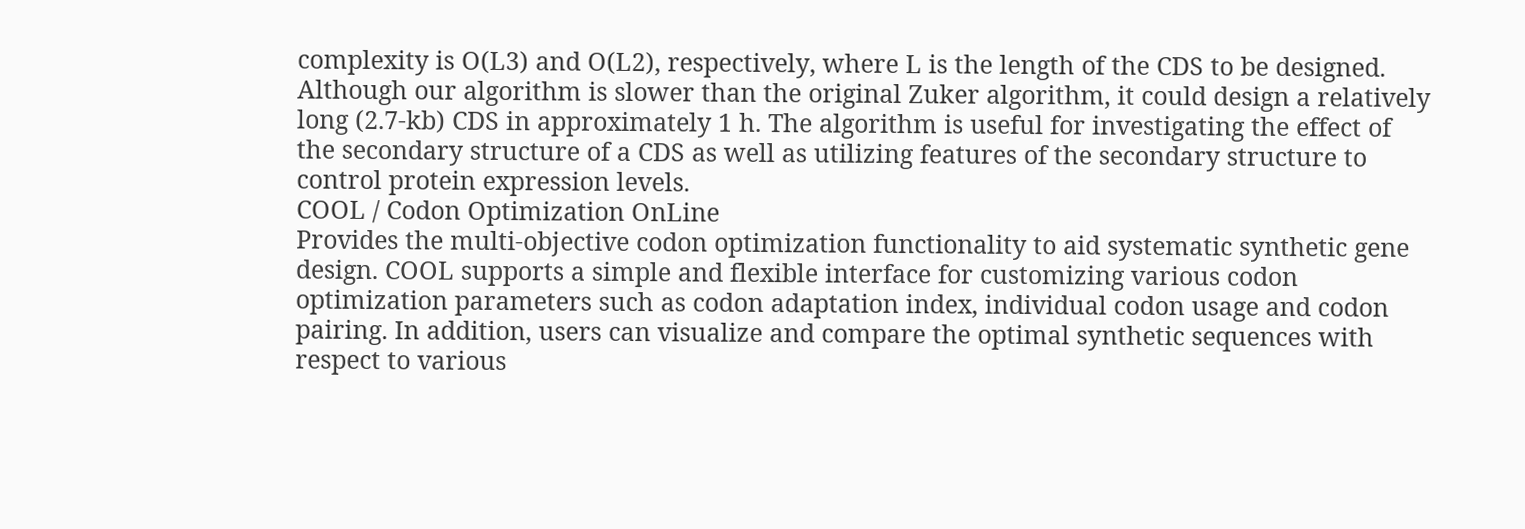complexity is O(L3) and O(L2), respectively, where L is the length of the CDS to be designed. Although our algorithm is slower than the original Zuker algorithm, it could design a relatively long (2.7-kb) CDS in approximately 1 h. The algorithm is useful for investigating the effect of the secondary structure of a CDS as well as utilizing features of the secondary structure to control protein expression levels.
COOL / Codon Optimization OnLine
Provides the multi-objective codon optimization functionality to aid systematic synthetic gene design. COOL supports a simple and flexible interface for customizing various codon optimization parameters such as codon adaptation index, individual codon usage and codon pairing. In addition, users can visualize and compare the optimal synthetic sequences with respect to various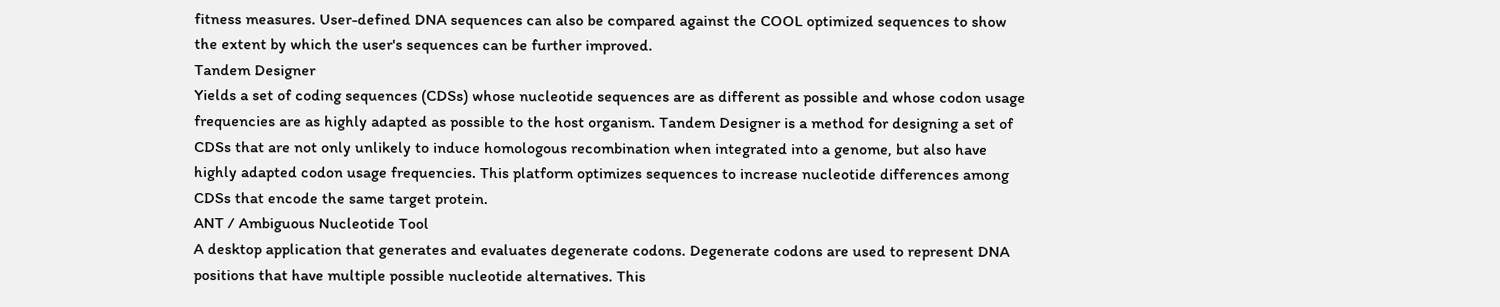fitness measures. User-defined DNA sequences can also be compared against the COOL optimized sequences to show the extent by which the user's sequences can be further improved.
Tandem Designer
Yields a set of coding sequences (CDSs) whose nucleotide sequences are as different as possible and whose codon usage frequencies are as highly adapted as possible to the host organism. Tandem Designer is a method for designing a set of CDSs that are not only unlikely to induce homologous recombination when integrated into a genome, but also have highly adapted codon usage frequencies. This platform optimizes sequences to increase nucleotide differences among CDSs that encode the same target protein.
ANT / Ambiguous Nucleotide Tool
A desktop application that generates and evaluates degenerate codons. Degenerate codons are used to represent DNA positions that have multiple possible nucleotide alternatives. This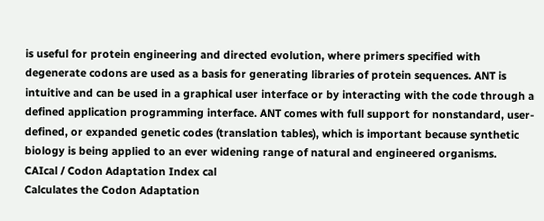is useful for protein engineering and directed evolution, where primers specified with degenerate codons are used as a basis for generating libraries of protein sequences. ANT is intuitive and can be used in a graphical user interface or by interacting with the code through a defined application programming interface. ANT comes with full support for nonstandard, user-defined, or expanded genetic codes (translation tables), which is important because synthetic biology is being applied to an ever widening range of natural and engineered organisms.
CAIcal / Codon Adaptation Index cal
Calculates the Codon Adaptation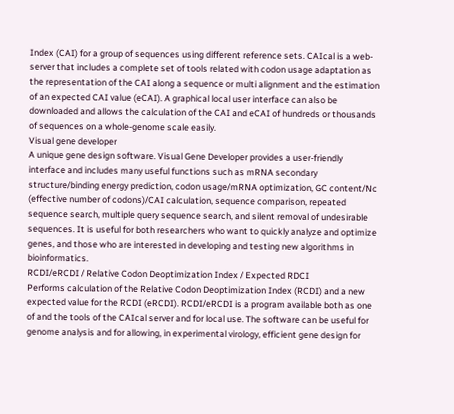Index (CAI) for a group of sequences using different reference sets. CAIcal is a web-server that includes a complete set of tools related with codon usage adaptation as the representation of the CAI along a sequence or multi alignment and the estimation of an expected CAI value (eCAI). A graphical local user interface can also be downloaded and allows the calculation of the CAI and eCAI of hundreds or thousands of sequences on a whole-genome scale easily.
Visual gene developer
A unique gene design software. Visual Gene Developer provides a user-friendly interface and includes many useful functions such as mRNA secondary structure/binding energy prediction, codon usage/mRNA optimization, GC content/Nc (effective number of codons)/CAI calculation, sequence comparison, repeated sequence search, multiple query sequence search, and silent removal of undesirable sequences. It is useful for both researchers who want to quickly analyze and optimize genes, and those who are interested in developing and testing new algorithms in bioinformatics.
RCDI/eRCDI / Relative Codon Deoptimization Index / Expected RDCI
Performs calculation of the Relative Codon Deoptimization Index (RCDI) and a new expected value for the RCDI (eRCDI). RCDI/eRCDI is a program available both as one of and the tools of the CAIcal server and for local use. The software can be useful for genome analysis and for allowing, in experimental virology, efficient gene design for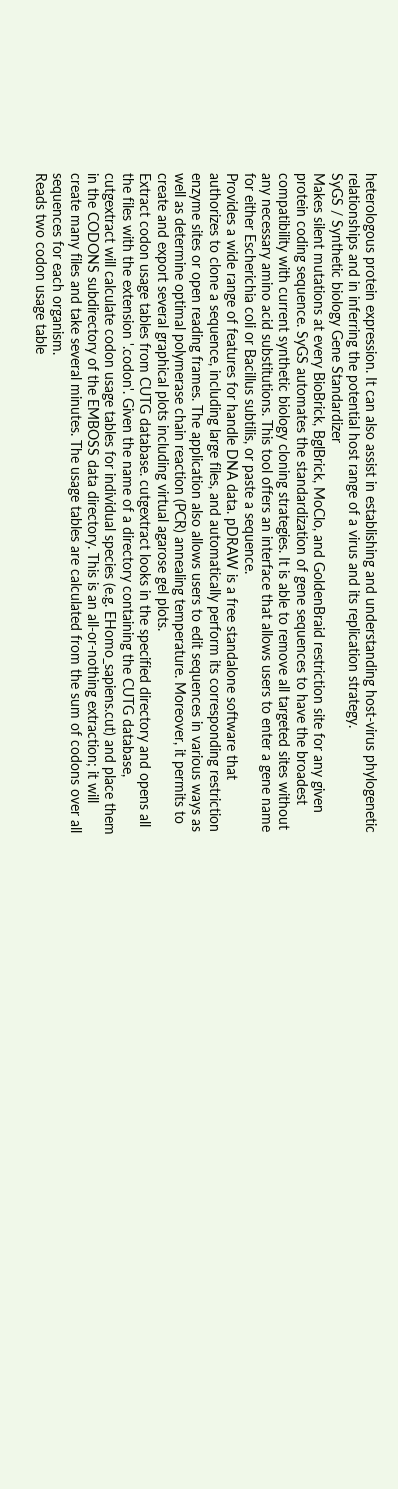heterologous protein expression. It can also assist in establishing and understanding host-virus phylogenetic relationships and in inferring the potential host range of a virus and its replication strategy.
SyGS / Synthetic biology Gene Standardizer
Makes silent mutations at every BioBrick, BglBrick, MoClo, and GoldenBraid restriction site for any given protein coding sequence. SyGS automates the standardization of gene sequences to have the broadest compatibility with current synthetic biology cloning strategies. It is able to remove all targeted sites without any necessary amino acid substitutions. This tool offers an interface that allows users to enter a gene name for either Escherichia coli or Bacillus subtilis, or paste a sequence.
Provides a wide range of features for handle DNA data. pDRAW is a free standalone software that authorizes to clone a sequence, including large files, and automatically perform its corresponding restriction enzyme sites or open reading frames. The application also allows users to edit sequences in various ways as well as determine optimal polymerase chain reaction (PCR) annealing temperature. Moreover, it permits to create and export several graphical plots including virtual agarose gel plots.
Extract codon usage tables from CUTG database. cutgextract looks in the specified directory and opens all the files with the extension '.codon'. Given the name of a directory containing the CUTG database, cutgextract will calculate codon usage tables for individual species (e.g. EHomo_sapiens.cut) and place them in the CODONS subdirectory of the EMBOSS data directory. This is an all-or-nothing extraction; it will create many files and take several minutes. The usage tables are calculated from the sum of codons over all sequences for each organism.
Reads two codon usage table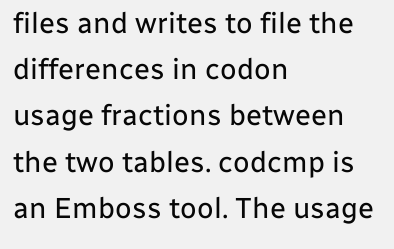files and writes to file the differences in codon usage fractions between the two tables. codcmp is an Emboss tool. The usage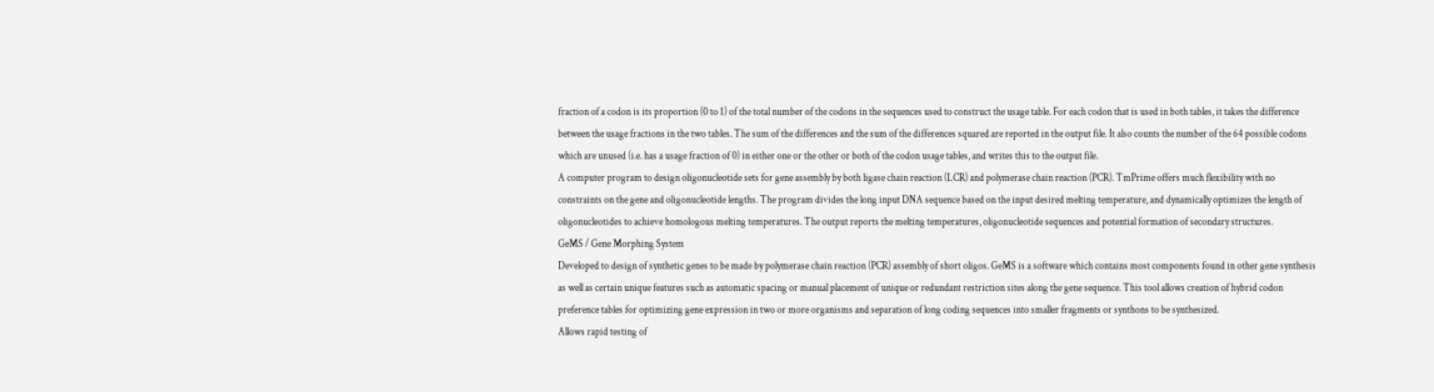fraction of a codon is its proportion (0 to 1) of the total number of the codons in the sequences used to construct the usage table. For each codon that is used in both tables, it takes the difference between the usage fractions in the two tables. The sum of the differences and the sum of the differences squared are reported in the output file. It also counts the number of the 64 possible codons which are unused (i.e. has a usage fraction of 0) in either one or the other or both of the codon usage tables, and writes this to the output file.
A computer program to design oligonucleotide sets for gene assembly by both ligase chain reaction (LCR) and polymerase chain reaction (PCR). TmPrime offers much flexibility with no constraints on the gene and oligonucleotide lengths. The program divides the long input DNA sequence based on the input desired melting temperature, and dynamically optimizes the length of oligonucleotides to achieve homologous melting temperatures. The output reports the melting temperatures, oligonucleotide sequences and potential formation of secondary structures.
GeMS / Gene Morphing System
Developed to design of synthetic genes to be made by polymerase chain reaction (PCR) assembly of short oligos. GeMS is a software which contains most components found in other gene synthesis as well as certain unique features such as automatic spacing or manual placement of unique or redundant restriction sites along the gene sequence. This tool allows creation of hybrid codon preference tables for optimizing gene expression in two or more organisms and separation of long coding sequences into smaller fragments or synthons to be synthesized.
Allows rapid testing of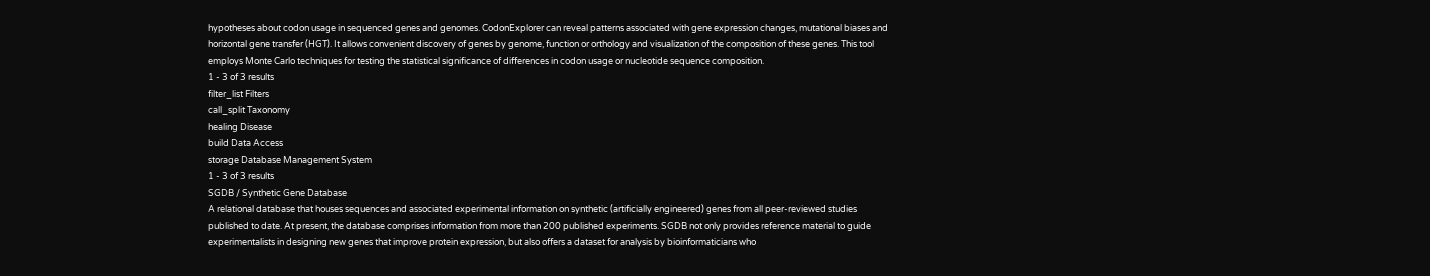hypotheses about codon usage in sequenced genes and genomes. CodonExplorer can reveal patterns associated with gene expression changes, mutational biases and horizontal gene transfer (HGT). It allows convenient discovery of genes by genome, function or orthology and visualization of the composition of these genes. This tool employs Monte Carlo techniques for testing the statistical significance of differences in codon usage or nucleotide sequence composition.
1 - 3 of 3 results
filter_list Filters
call_split Taxonomy
healing Disease
build Data Access
storage Database Management System
1 - 3 of 3 results
SGDB / Synthetic Gene Database
A relational database that houses sequences and associated experimental information on synthetic (artificially engineered) genes from all peer-reviewed studies published to date. At present, the database comprises information from more than 200 published experiments. SGDB not only provides reference material to guide experimentalists in designing new genes that improve protein expression, but also offers a dataset for analysis by bioinformaticians who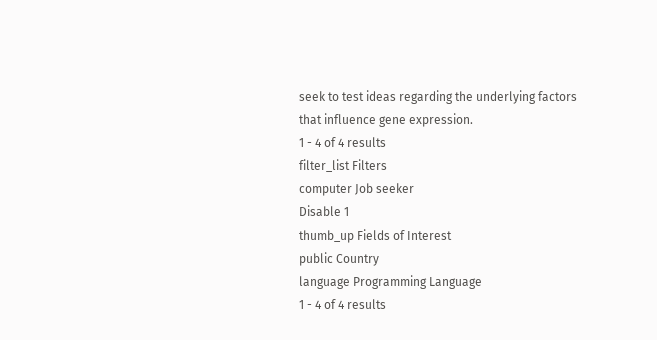seek to test ideas regarding the underlying factors that influence gene expression.
1 - 4 of 4 results
filter_list Filters
computer Job seeker
Disable 1
thumb_up Fields of Interest
public Country
language Programming Language
1 - 4 of 4 results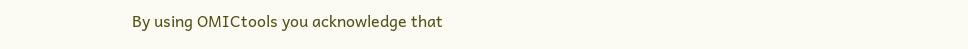By using OMICtools you acknowledge that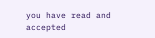you have read and accepted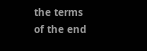the terms of the end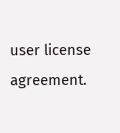user license agreement.